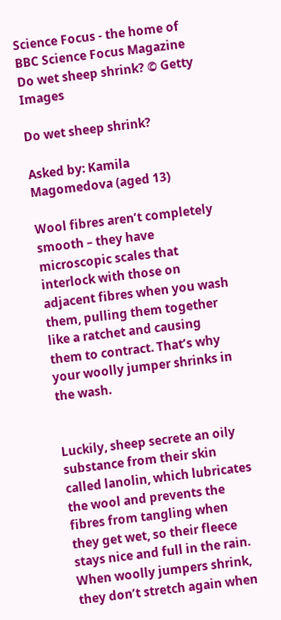Science Focus - the home of BBC Science Focus Magazine
Do wet sheep shrink? © Getty Images

Do wet sheep shrink?

Asked by: Kamila Magomedova (aged 13)

Wool fibres aren’t completely smooth – they have microscopic scales that interlock with those on adjacent fibres when you wash them, pulling them together like a ratchet and causing them to contract. That’s why your woolly jumper shrinks in the wash.


Luckily, sheep secrete an oily substance from their skin called lanolin, which lubricates the wool and prevents the fibres from tangling when they get wet, so their fleece stays nice and full in the rain. When woolly jumpers shrink, they don’t stretch again when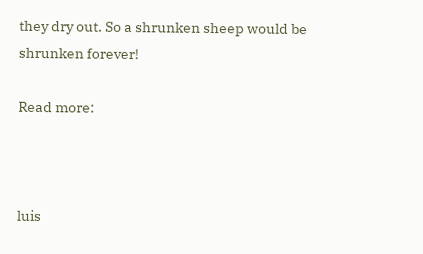they dry out. So a shrunken sheep would be shrunken forever!

Read more:



luis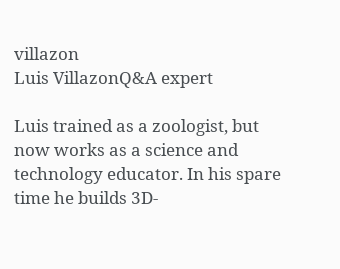villazon
Luis VillazonQ&A expert

Luis trained as a zoologist, but now works as a science and technology educator. In his spare time he builds 3D-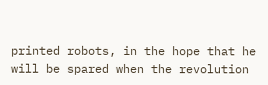printed robots, in the hope that he will be spared when the revolution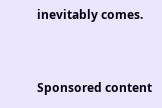inevitably comes.


Sponsored content